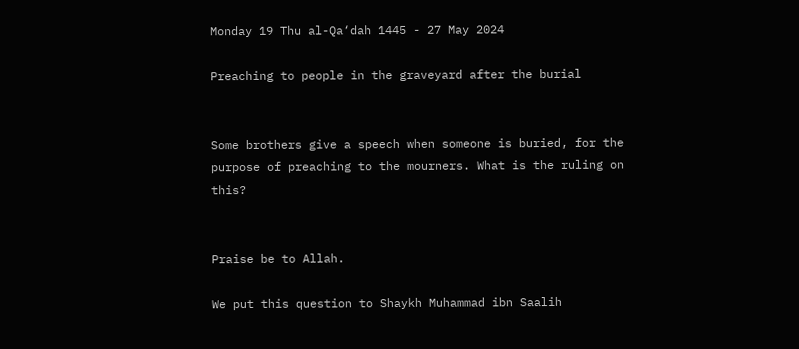Monday 19 Thu al-Qa‘dah 1445 - 27 May 2024

Preaching to people in the graveyard after the burial


Some brothers give a speech when someone is buried, for the purpose of preaching to the mourners. What is the ruling on this?


Praise be to Allah.

We put this question to Shaykh Muhammad ibn Saalih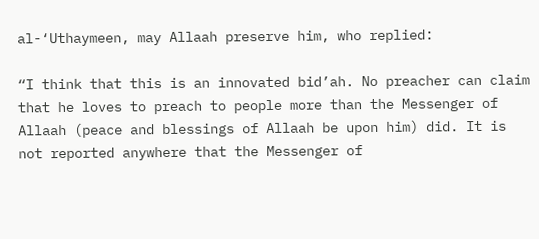al-‘Uthaymeen, may Allaah preserve him, who replied:

“I think that this is an innovated bid’ah. No preacher can claim that he loves to preach to people more than the Messenger of Allaah (peace and blessings of Allaah be upon him) did. It is not reported anywhere that the Messenger of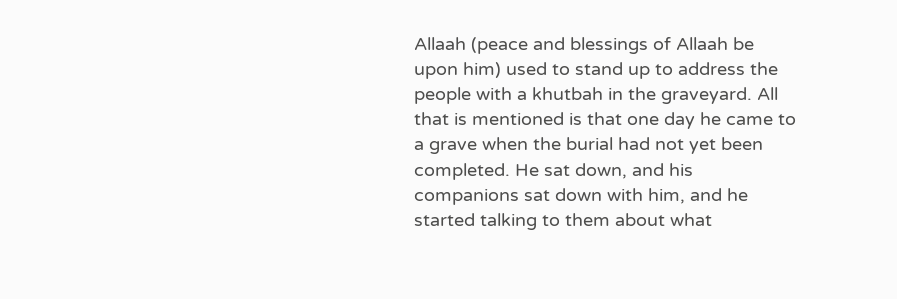Allaah (peace and blessings of Allaah be upon him) used to stand up to address the people with a khutbah in the graveyard. All that is mentioned is that one day he came to a grave when the burial had not yet been completed. He sat down, and his companions sat down with him, and he started talking to them about what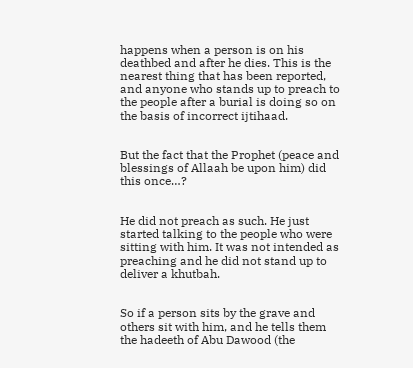happens when a person is on his deathbed and after he dies. This is the nearest thing that has been reported, and anyone who stands up to preach to the people after a burial is doing so on the basis of incorrect ijtihaad.


But the fact that the Prophet (peace and blessings of Allaah be upon him) did this once…?


He did not preach as such. He just started talking to the people who were sitting with him. It was not intended as preaching and he did not stand up to deliver a khutbah.


So if a person sits by the grave and others sit with him, and he tells them the hadeeth of Abu Dawood (the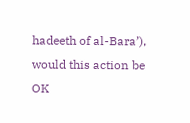hadeeth of al-Bara’), would this action be OK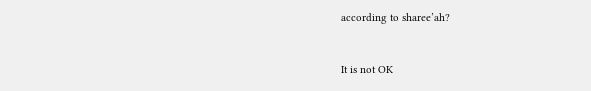according to sharee’ah?


It is not OK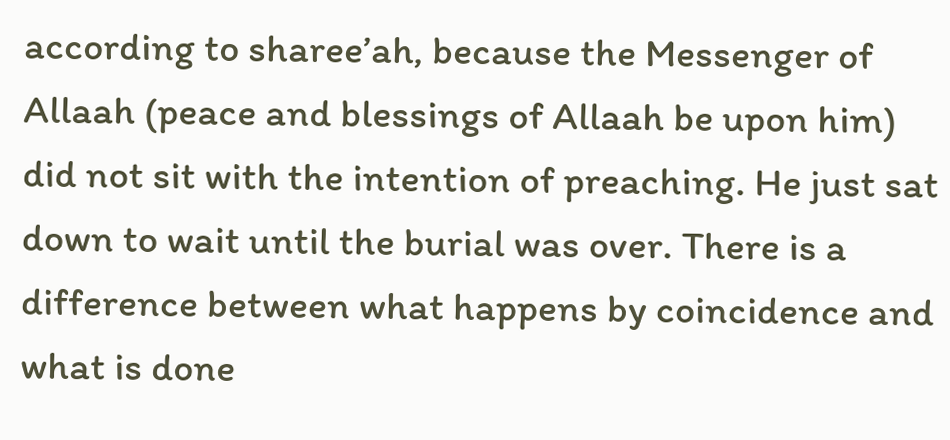according to sharee’ah, because the Messenger of Allaah (peace and blessings of Allaah be upon him) did not sit with the intention of preaching. He just sat down to wait until the burial was over. There is a difference between what happens by coincidence and what is done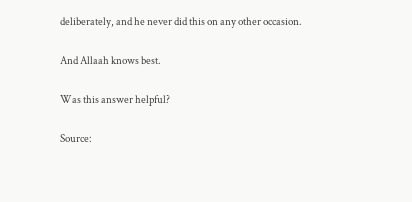deliberately, and he never did this on any other occasion.

And Allaah knows best.

Was this answer helpful?

Source: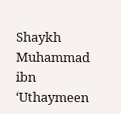Shaykh Muhammad ibn ‘Uthaymeen